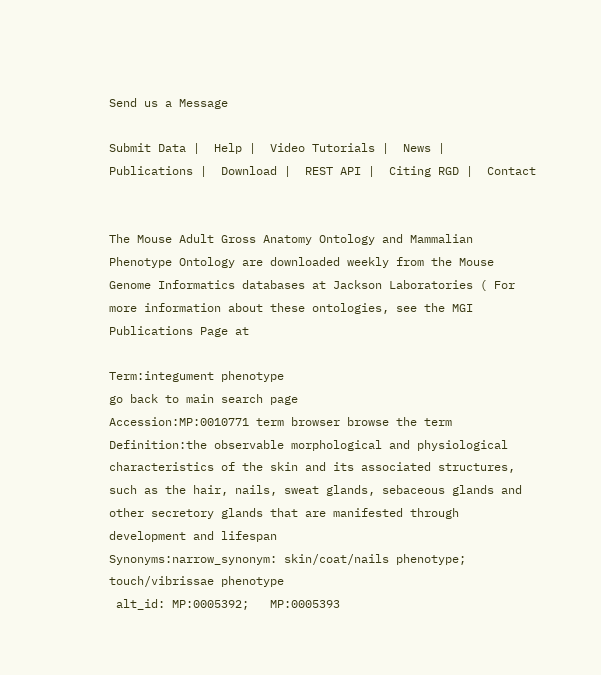Send us a Message

Submit Data |  Help |  Video Tutorials |  News |  Publications |  Download |  REST API |  Citing RGD |  Contact


The Mouse Adult Gross Anatomy Ontology and Mammalian Phenotype Ontology are downloaded weekly from the Mouse Genome Informatics databases at Jackson Laboratories ( For more information about these ontologies, see the MGI Publications Page at

Term:integument phenotype
go back to main search page
Accession:MP:0010771 term browser browse the term
Definition:the observable morphological and physiological characteristics of the skin and its associated structures, such as the hair, nails, sweat glands, sebaceous glands and other secretory glands that are manifested through development and lifespan
Synonyms:narrow_synonym: skin/coat/nails phenotype;   touch/vibrissae phenotype
 alt_id: MP:0005392;   MP:0005393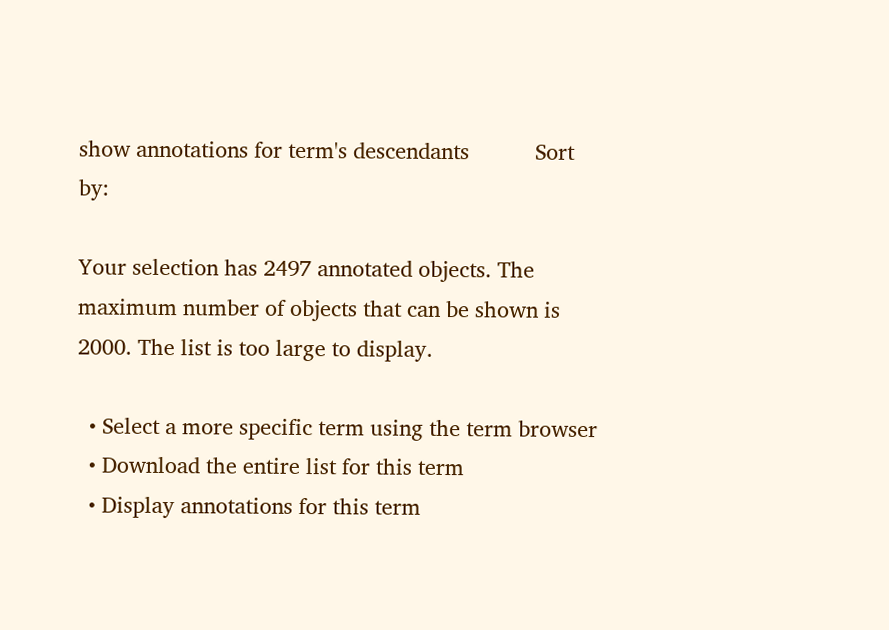show annotations for term's descendants           Sort by:

Your selection has 2497 annotated objects. The maximum number of objects that can be shown is 2000. The list is too large to display.

  • Select a more specific term using the term browser
  • Download the entire list for this term
  • Display annotations for this term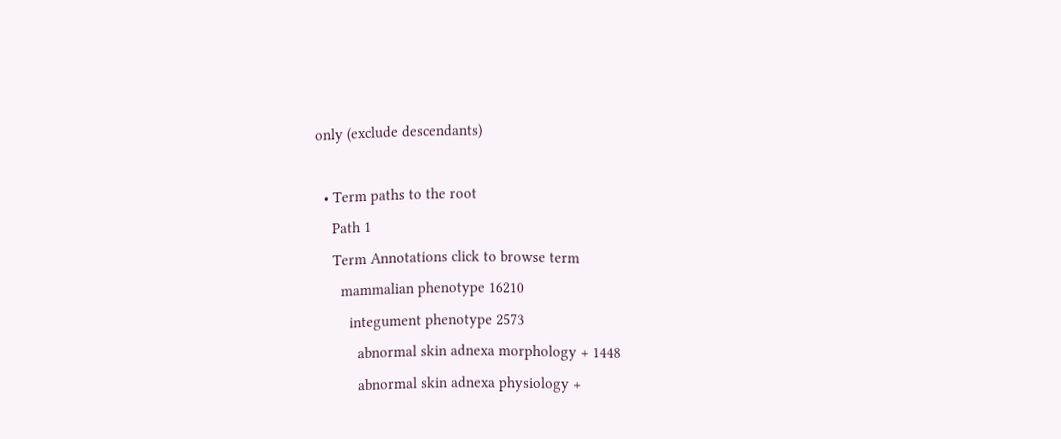only (exclude descendants)

  • Term paths to the root
    Path 1
    Term Annotations click to browse term
      mammalian phenotype 16210
        integument phenotype 2573
          abnormal skin adnexa morphology + 1448
          abnormal skin adnexa physiology +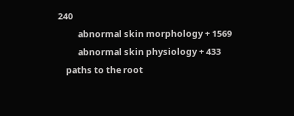240
          abnormal skin morphology + 1569
          abnormal skin physiology + 433
    paths to the root